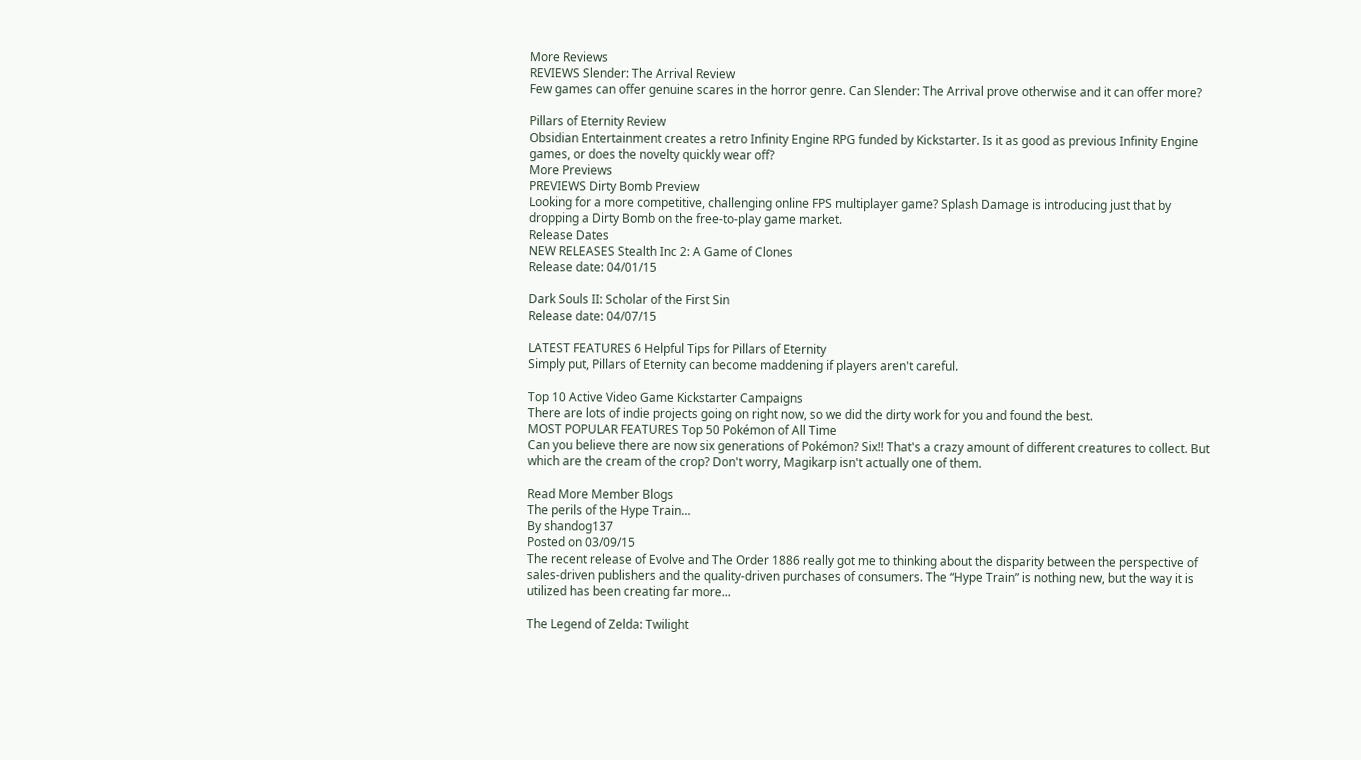More Reviews
REVIEWS Slender: The Arrival Review
Few games can offer genuine scares in the horror genre. Can Slender: The Arrival prove otherwise and it can offer more?

Pillars of Eternity Review
Obsidian Entertainment creates a retro Infinity Engine RPG funded by Kickstarter. Is it as good as previous Infinity Engine games, or does the novelty quickly wear off?
More Previews
PREVIEWS Dirty Bomb Preview
Looking for a more competitive, challenging online FPS multiplayer game? Splash Damage is introducing just that by dropping a Dirty Bomb on the free-to-play game market.
Release Dates
NEW RELEASES Stealth Inc 2: A Game of Clones
Release date: 04/01/15

Dark Souls II: Scholar of the First Sin
Release date: 04/07/15

LATEST FEATURES 6 Helpful Tips for Pillars of Eternity
Simply put, Pillars of Eternity can become maddening if players aren't careful.

Top 10 Active Video Game Kickstarter Campaigns
There are lots of indie projects going on right now, so we did the dirty work for you and found the best.
MOST POPULAR FEATURES Top 50 Pokémon of All Time
Can you believe there are now six generations of Pokémon? Six!! That's a crazy amount of different creatures to collect. But which are the cream of the crop? Don't worry, Magikarp isn't actually one of them.

Read More Member Blogs
The perils of the Hype Train…
By shandog137
Posted on 03/09/15
The recent release of Evolve and The Order 1886 really got me to thinking about the disparity between the perspective of sales-driven publishers and the quality-driven purchases of consumers. The “Hype Train” is nothing new, but the way it is utilized has been creating far more...

The Legend of Zelda: Twilight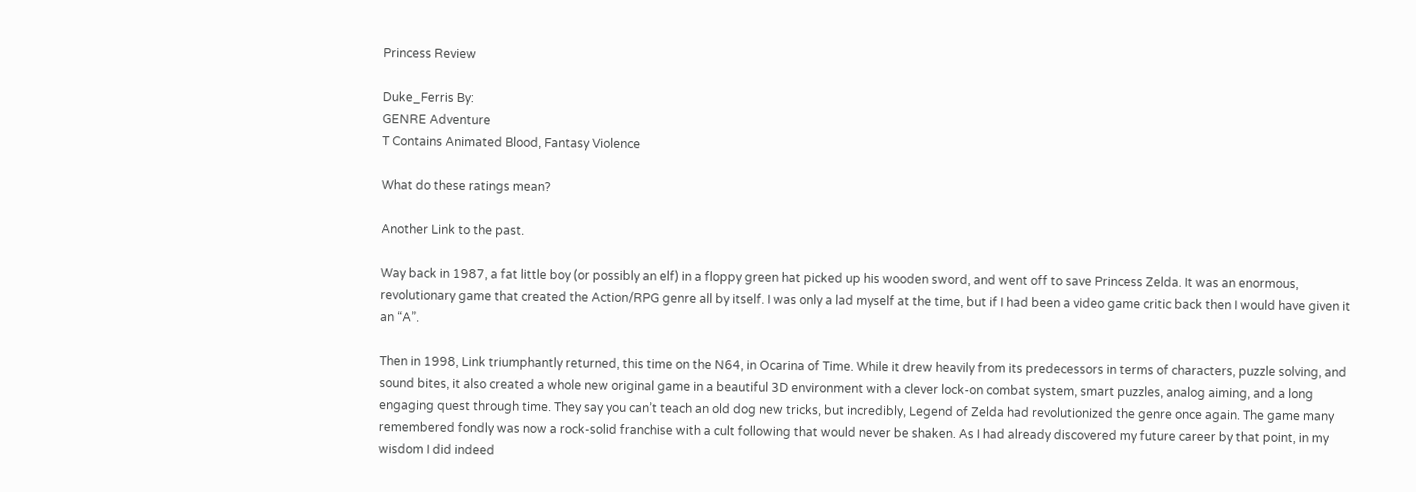Princess Review

Duke_Ferris By:
GENRE Adventure
T Contains Animated Blood, Fantasy Violence

What do these ratings mean?

Another Link to the past.

Way back in 1987, a fat little boy (or possibly an elf) in a floppy green hat picked up his wooden sword, and went off to save Princess Zelda. It was an enormous, revolutionary game that created the Action/RPG genre all by itself. I was only a lad myself at the time, but if I had been a video game critic back then I would have given it an “A”.

Then in 1998, Link triumphantly returned, this time on the N64, in Ocarina of Time. While it drew heavily from its predecessors in terms of characters, puzzle solving, and sound bites, it also created a whole new original game in a beautiful 3D environment with a clever lock-on combat system, smart puzzles, analog aiming, and a long engaging quest through time. They say you can’t teach an old dog new tricks, but incredibly, Legend of Zelda had revolutionized the genre once again. The game many remembered fondly was now a rock-solid franchise with a cult following that would never be shaken. As I had already discovered my future career by that point, in my wisdom I did indeed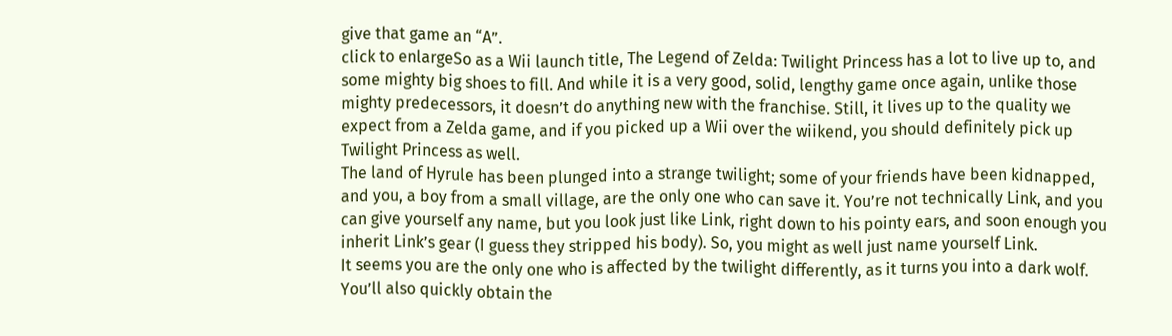give that game an “A”.
click to enlargeSo as a Wii launch title, The Legend of Zelda: Twilight Princess has a lot to live up to, and some mighty big shoes to fill. And while it is a very good, solid, lengthy game once again, unlike those mighty predecessors, it doesn’t do anything new with the franchise. Still, it lives up to the quality we expect from a Zelda game, and if you picked up a Wii over the wiikend, you should definitely pick up Twilight Princess as well.
The land of Hyrule has been plunged into a strange twilight; some of your friends have been kidnapped, and you, a boy from a small village, are the only one who can save it. You’re not technically Link, and you can give yourself any name, but you look just like Link, right down to his pointy ears, and soon enough you inherit Link’s gear (I guess they stripped his body). So, you might as well just name yourself Link.
It seems you are the only one who is affected by the twilight differently, as it turns you into a dark wolf. You’ll also quickly obtain the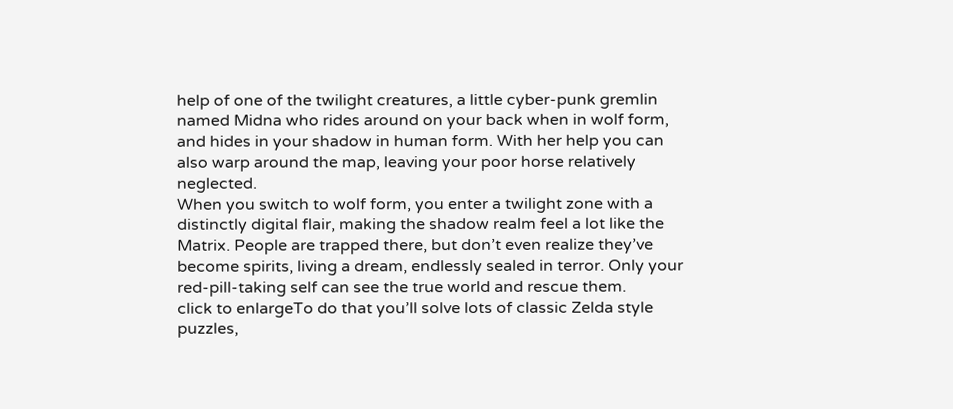help of one of the twilight creatures, a little cyber-punk gremlin named Midna who rides around on your back when in wolf form, and hides in your shadow in human form. With her help you can also warp around the map, leaving your poor horse relatively neglected.
When you switch to wolf form, you enter a twilight zone with a distinctly digital flair, making the shadow realm feel a lot like the Matrix. People are trapped there, but don’t even realize they’ve become spirits, living a dream, endlessly sealed in terror. Only your red-pill-taking self can see the true world and rescue them.
click to enlargeTo do that you’ll solve lots of classic Zelda style puzzles,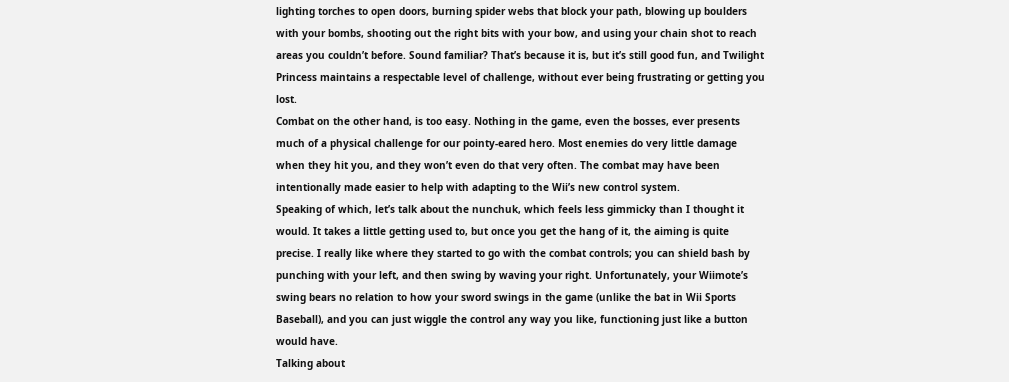lighting torches to open doors, burning spider webs that block your path, blowing up boulders with your bombs, shooting out the right bits with your bow, and using your chain shot to reach areas you couldn’t before. Sound familiar? That’s because it is, but it’s still good fun, and Twilight Princess maintains a respectable level of challenge, without ever being frustrating or getting you lost.
Combat on the other hand, is too easy. Nothing in the game, even the bosses, ever presents much of a physical challenge for our pointy-eared hero. Most enemies do very little damage when they hit you, and they won’t even do that very often. The combat may have been intentionally made easier to help with adapting to the Wii’s new control system.
Speaking of which, let’s talk about the nunchuk, which feels less gimmicky than I thought it would. It takes a little getting used to, but once you get the hang of it, the aiming is quite precise. I really like where they started to go with the combat controls; you can shield bash by punching with your left, and then swing by waving your right. Unfortunately, your Wiimote’s swing bears no relation to how your sword swings in the game (unlike the bat in Wii Sports Baseball), and you can just wiggle the control any way you like, functioning just like a button would have.
Talking about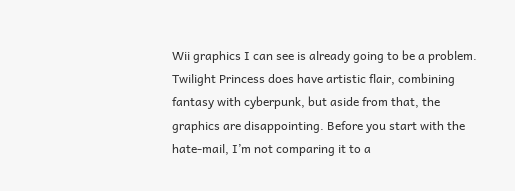Wii graphics I can see is already going to be a problem. Twilight Princess does have artistic flair, combining fantasy with cyberpunk, but aside from that, the graphics are disappointing. Before you start with the hate-mail, I’m not comparing it to a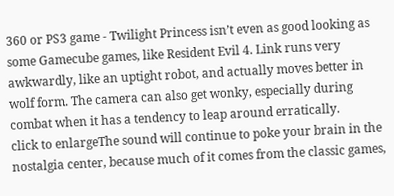360 or PS3 game - Twilight Princess isn’t even as good looking as some Gamecube games, like Resident Evil 4. Link runs very awkwardly, like an uptight robot, and actually moves better in wolf form. The camera can also get wonky, especially during combat when it has a tendency to leap around erratically.
click to enlargeThe sound will continue to poke your brain in the nostalgia center, because much of it comes from the classic games,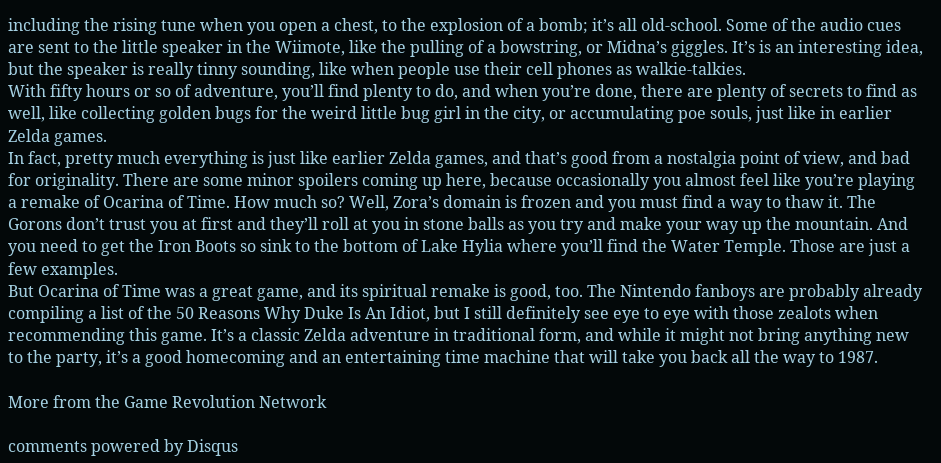including the rising tune when you open a chest, to the explosion of a bomb; it’s all old-school. Some of the audio cues are sent to the little speaker in the Wiimote, like the pulling of a bowstring, or Midna’s giggles. It’s is an interesting idea, but the speaker is really tinny sounding, like when people use their cell phones as walkie-talkies.
With fifty hours or so of adventure, you’ll find plenty to do, and when you’re done, there are plenty of secrets to find as well, like collecting golden bugs for the weird little bug girl in the city, or accumulating poe souls, just like in earlier Zelda games.
In fact, pretty much everything is just like earlier Zelda games, and that’s good from a nostalgia point of view, and bad for originality. There are some minor spoilers coming up here, because occasionally you almost feel like you’re playing a remake of Ocarina of Time. How much so? Well, Zora’s domain is frozen and you must find a way to thaw it. The Gorons don’t trust you at first and they’ll roll at you in stone balls as you try and make your way up the mountain. And you need to get the Iron Boots so sink to the bottom of Lake Hylia where you’ll find the Water Temple. Those are just a few examples.
But Ocarina of Time was a great game, and its spiritual remake is good, too. The Nintendo fanboys are probably already compiling a list of the 50 Reasons Why Duke Is An Idiot, but I still definitely see eye to eye with those zealots when recommending this game. It’s a classic Zelda adventure in traditional form, and while it might not bring anything new to the party, it’s a good homecoming and an entertaining time machine that will take you back all the way to 1987.

More from the Game Revolution Network

comments powered by Disqus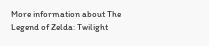More information about The Legend of Zelda: Twilight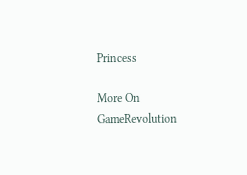Princess

More On GameRevolution